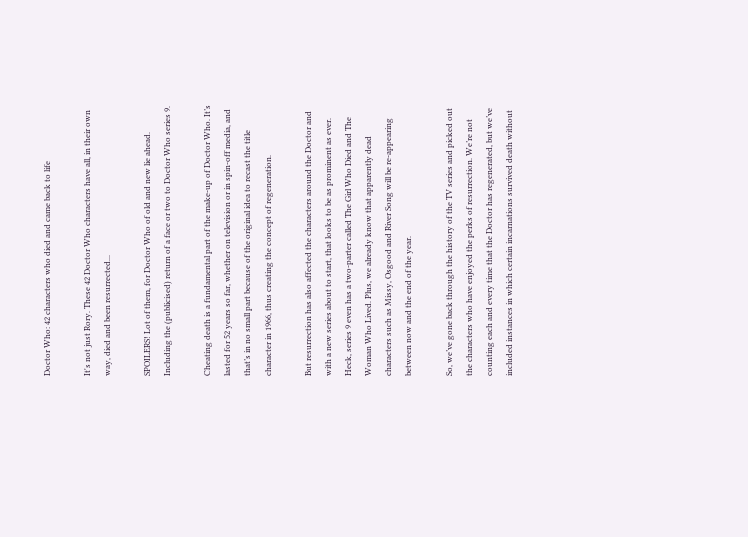Doctor Who: 42 characters who died and came back to life

It's not just Rory. These 42 Doctor Who characters have all, in their own way, died and been resurrected...

SPOILERS! Lot of them, for Doctor Who of old and new lie ahead. Including the (publicised) return of a face or two to Doctor Who series 9.

Cheating death is a fundamental part of the make-up of Doctor Who. It’s lasted for 52 years so far, whether on television or in spin-off media, and that’s in no small part because of the original idea to recast the title character in 1966, thus creating the concept of regeneration.

But resurrection has also affected the characters around the Doctor and with a new series about to start, that looks to be as prominent as ever. Heck, series 9 even has a two-parter called The Girl Who Died and The Woman Who Lived. Plus, we already know that apparently dead characters such as Missy, Osgood and River Song will be re-appearing between now and the end of the year.

So, we’ve gone back through the history of the TV series and picked out the characters who have enjoyed the perks of resurrection. We’re not counting each and every time that the Doctor has regenerated, but we’ve included instances in which certain incarnations survived death without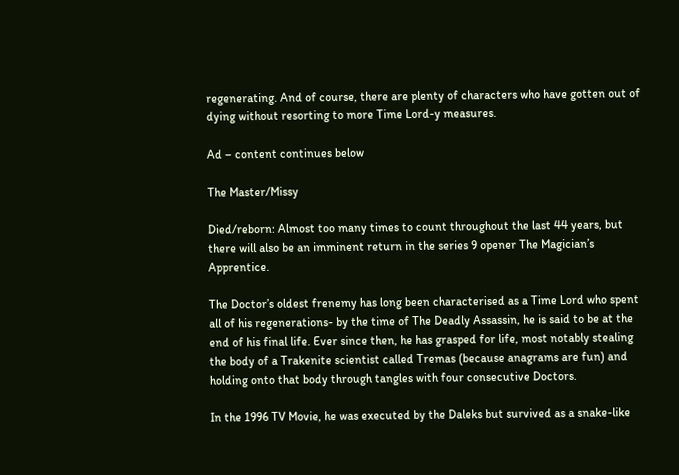regenerating. And of course, there are plenty of characters who have gotten out of dying without resorting to more Time Lord-y measures.

Ad – content continues below

The Master/Missy

Died/reborn: Almost too many times to count throughout the last 44 years, but there will also be an imminent return in the series 9 opener The Magician’s Apprentice.

The Doctor’s oldest frenemy has long been characterised as a Time Lord who spent all of his regenerations- by the time of The Deadly Assassin, he is said to be at the end of his final life. Ever since then, he has grasped for life, most notably stealing the body of a Trakenite scientist called Tremas (because anagrams are fun) and holding onto that body through tangles with four consecutive Doctors.

In the 1996 TV Movie, he was executed by the Daleks but survived as a snake-like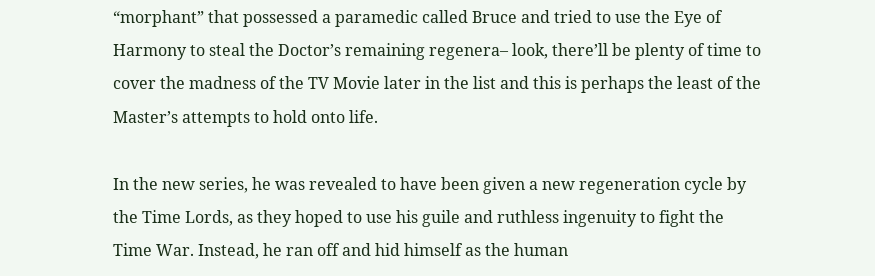“morphant” that possessed a paramedic called Bruce and tried to use the Eye of Harmony to steal the Doctor’s remaining regenera– look, there’ll be plenty of time to cover the madness of the TV Movie later in the list and this is perhaps the least of the Master’s attempts to hold onto life.

In the new series, he was revealed to have been given a new regeneration cycle by the Time Lords, as they hoped to use his guile and ruthless ingenuity to fight the Time War. Instead, he ran off and hid himself as the human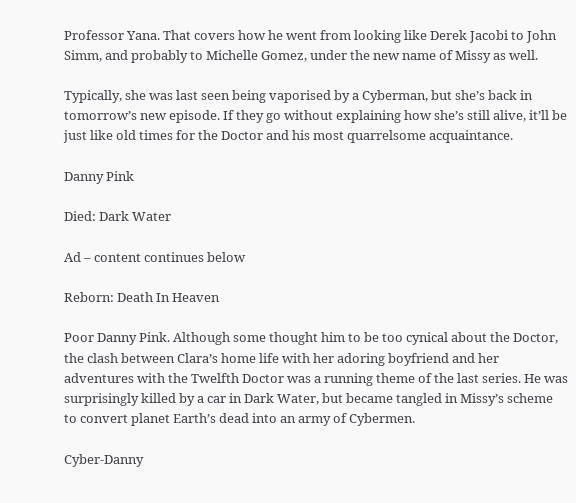Professor Yana. That covers how he went from looking like Derek Jacobi to John Simm, and probably to Michelle Gomez, under the new name of Missy as well.

Typically, she was last seen being vaporised by a Cyberman, but she’s back in tomorrow’s new episode. If they go without explaining how she’s still alive, it’ll be just like old times for the Doctor and his most quarrelsome acquaintance.

Danny Pink

Died: Dark Water

Ad – content continues below

Reborn: Death In Heaven

Poor Danny Pink. Although some thought him to be too cynical about the Doctor, the clash between Clara’s home life with her adoring boyfriend and her adventures with the Twelfth Doctor was a running theme of the last series. He was surprisingly killed by a car in Dark Water, but became tangled in Missy’s scheme to convert planet Earth’s dead into an army of Cybermen.

Cyber-Danny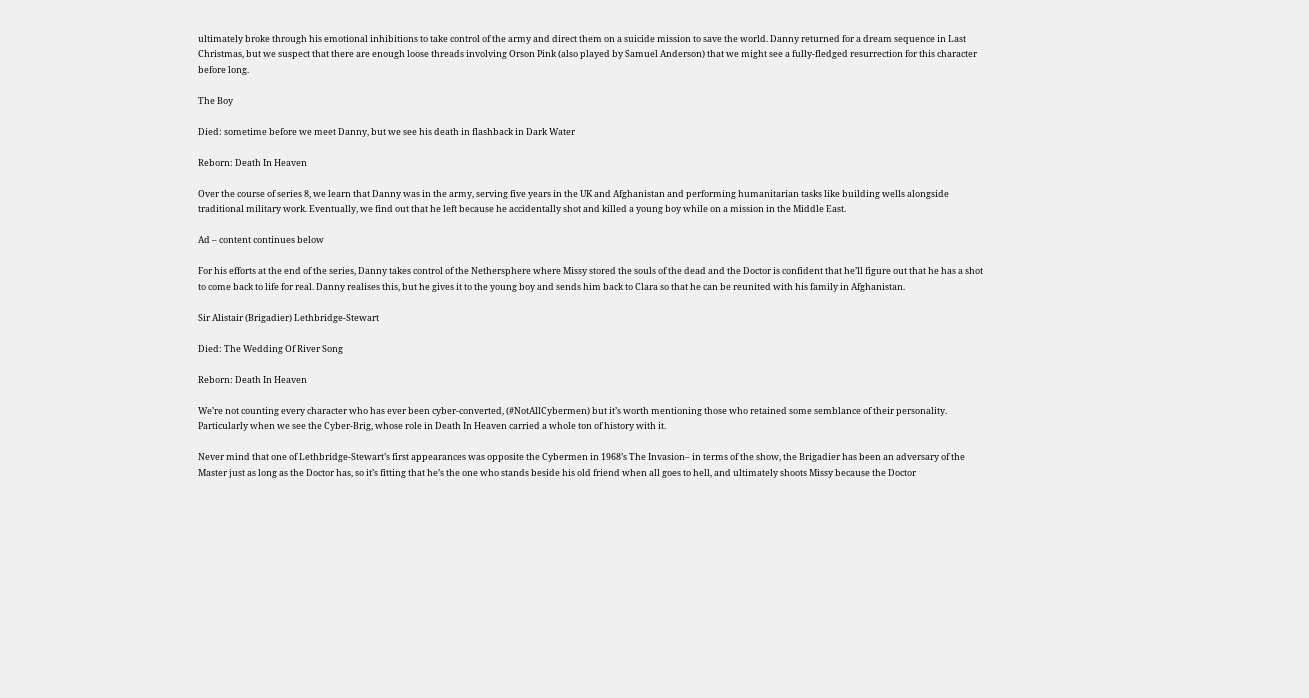ultimately broke through his emotional inhibitions to take control of the army and direct them on a suicide mission to save the world. Danny returned for a dream sequence in Last Christmas, but we suspect that there are enough loose threads involving Orson Pink (also played by Samuel Anderson) that we might see a fully-fledged resurrection for this character before long.

The Boy

Died: sometime before we meet Danny, but we see his death in flashback in Dark Water

Reborn: Death In Heaven

Over the course of series 8, we learn that Danny was in the army, serving five years in the UK and Afghanistan and performing humanitarian tasks like building wells alongside traditional military work. Eventually, we find out that he left because he accidentally shot and killed a young boy while on a mission in the Middle East.

Ad – content continues below

For his efforts at the end of the series, Danny takes control of the Nethersphere where Missy stored the souls of the dead and the Doctor is confident that he’ll figure out that he has a shot to come back to life for real. Danny realises this, but he gives it to the young boy and sends him back to Clara so that he can be reunited with his family in Afghanistan.

Sir Alistair (Brigadier) Lethbridge-Stewart

Died: The Wedding Of River Song

Reborn: Death In Heaven

We’re not counting every character who has ever been cyber-converted, (#NotAllCybermen) but it’s worth mentioning those who retained some semblance of their personality. Particularly when we see the Cyber-Brig, whose role in Death In Heaven carried a whole ton of history with it.

Never mind that one of Lethbridge-Stewart’s first appearances was opposite the Cybermen in 1968’s The Invasion– in terms of the show, the Brigadier has been an adversary of the Master just as long as the Doctor has, so it’s fitting that he’s the one who stands beside his old friend when all goes to hell, and ultimately shoots Missy because the Doctor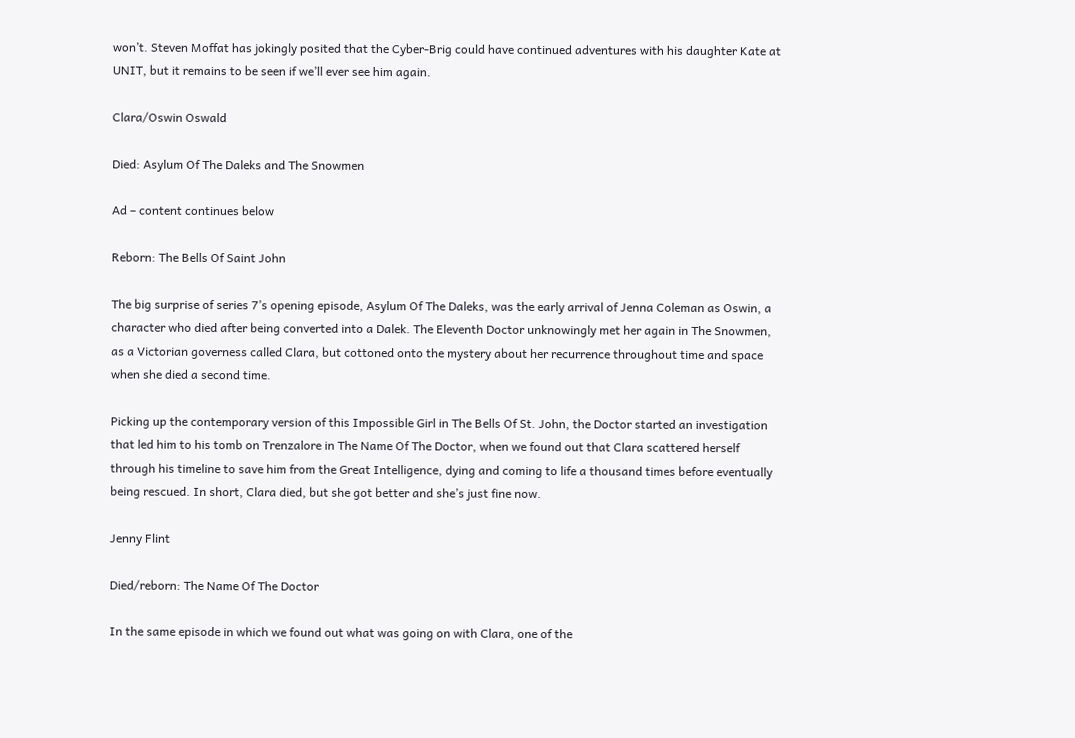won’t. Steven Moffat has jokingly posited that the Cyber-Brig could have continued adventures with his daughter Kate at UNIT, but it remains to be seen if we’ll ever see him again.

Clara/Oswin Oswald

Died: Asylum Of The Daleks and The Snowmen

Ad – content continues below

Reborn: The Bells Of Saint John

The big surprise of series 7’s opening episode, Asylum Of The Daleks, was the early arrival of Jenna Coleman as Oswin, a character who died after being converted into a Dalek. The Eleventh Doctor unknowingly met her again in The Snowmen, as a Victorian governess called Clara, but cottoned onto the mystery about her recurrence throughout time and space when she died a second time.

Picking up the contemporary version of this Impossible Girl in The Bells Of St. John, the Doctor started an investigation that led him to his tomb on Trenzalore in The Name Of The Doctor, when we found out that Clara scattered herself through his timeline to save him from the Great Intelligence, dying and coming to life a thousand times before eventually being rescued. In short, Clara died, but she got better and she’s just fine now.

Jenny Flint

Died/reborn: The Name Of The Doctor

In the same episode in which we found out what was going on with Clara, one of the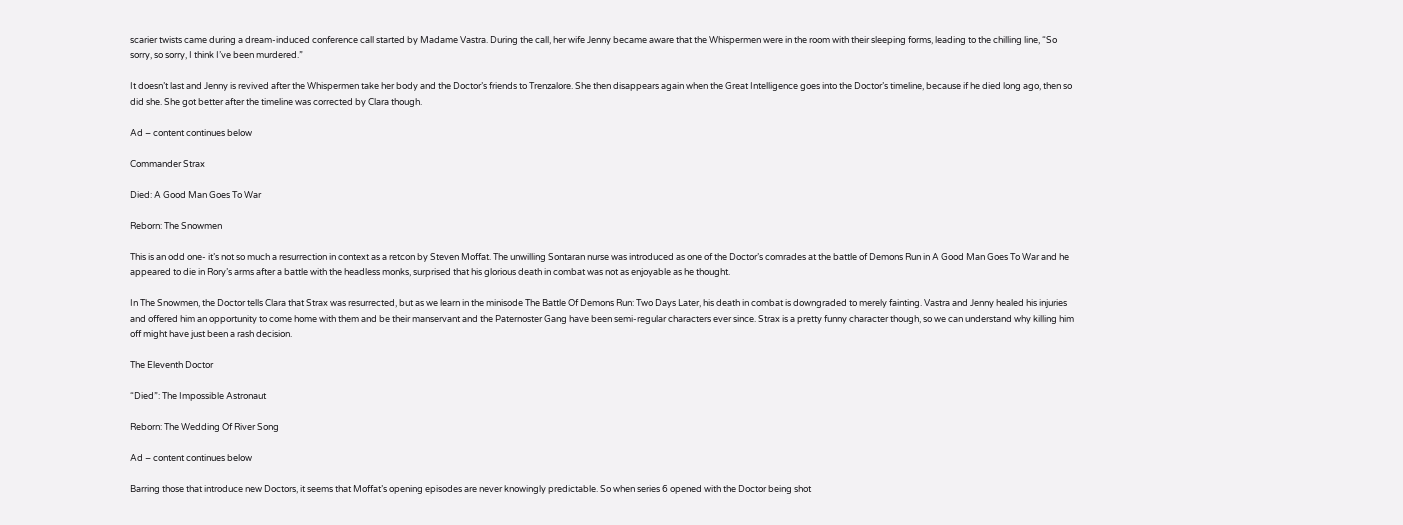scarier twists came during a dream-induced conference call started by Madame Vastra. During the call, her wife Jenny became aware that the Whispermen were in the room with their sleeping forms, leading to the chilling line, “So sorry, so sorry, I think I’ve been murdered.”

It doesn’t last and Jenny is revived after the Whispermen take her body and the Doctor’s friends to Trenzalore. She then disappears again when the Great Intelligence goes into the Doctor’s timeline, because if he died long ago, then so did she. She got better after the timeline was corrected by Clara though.

Ad – content continues below

Commander Strax

Died: A Good Man Goes To War

Reborn: The Snowmen

This is an odd one- it’s not so much a resurrection in context as a retcon by Steven Moffat. The unwilling Sontaran nurse was introduced as one of the Doctor’s comrades at the battle of Demons Run in A Good Man Goes To War and he appeared to die in Rory’s arms after a battle with the headless monks, surprised that his glorious death in combat was not as enjoyable as he thought.

In The Snowmen, the Doctor tells Clara that Strax was resurrected, but as we learn in the minisode The Battle Of Demons Run: Two Days Later, his death in combat is downgraded to merely fainting. Vastra and Jenny healed his injuries and offered him an opportunity to come home with them and be their manservant and the Paternoster Gang have been semi-regular characters ever since. Strax is a pretty funny character though, so we can understand why killing him off might have just been a rash decision.

The Eleventh Doctor

“Died”: The Impossible Astronaut

Reborn: The Wedding Of River Song

Ad – content continues below

Barring those that introduce new Doctors, it seems that Moffat’s opening episodes are never knowingly predictable. So when series 6 opened with the Doctor being shot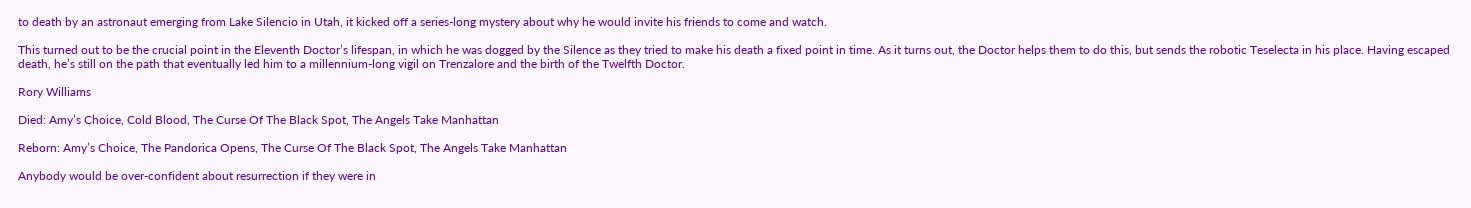to death by an astronaut emerging from Lake Silencio in Utah, it kicked off a series-long mystery about why he would invite his friends to come and watch.

This turned out to be the crucial point in the Eleventh Doctor’s lifespan, in which he was dogged by the Silence as they tried to make his death a fixed point in time. As it turns out, the Doctor helps them to do this, but sends the robotic Teselecta in his place. Having escaped death, he’s still on the path that eventually led him to a millennium-long vigil on Trenzalore and the birth of the Twelfth Doctor.

Rory Williams

Died: Amy’s Choice, Cold Blood, The Curse Of The Black Spot, The Angels Take Manhattan

Reborn: Amy’s Choice, The Pandorica Opens, The Curse Of The Black Spot, The Angels Take Manhattan

Anybody would be over-confident about resurrection if they were in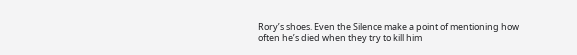Rory’s shoes. Even the Silence make a point of mentioning how often he’s died when they try to kill him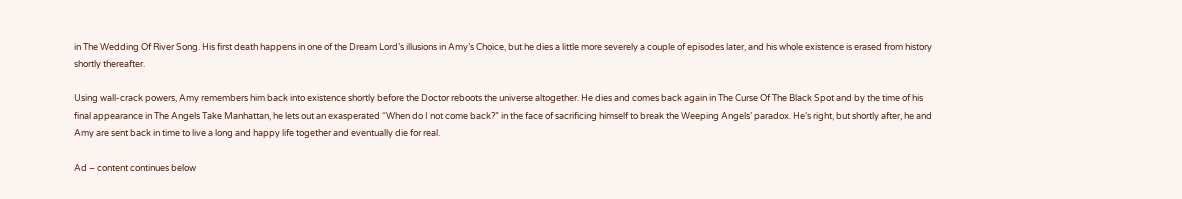in The Wedding Of River Song. His first death happens in one of the Dream Lord’s illusions in Amy’s Choice, but he dies a little more severely a couple of episodes later, and his whole existence is erased from history shortly thereafter.

Using wall-crack powers, Amy remembers him back into existence shortly before the Doctor reboots the universe altogether. He dies and comes back again in The Curse Of The Black Spot and by the time of his final appearance in The Angels Take Manhattan, he lets out an exasperated “When do I not come back?” in the face of sacrificing himself to break the Weeping Angels’ paradox. He’s right, but shortly after, he and Amy are sent back in time to live a long and happy life together and eventually die for real.

Ad – content continues below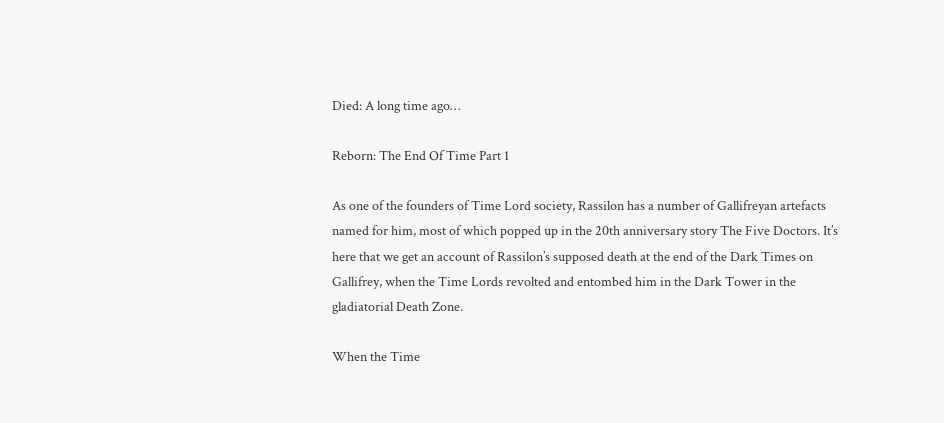Died: A long time ago…

Reborn: The End Of Time Part 1

As one of the founders of Time Lord society, Rassilon has a number of Gallifreyan artefacts named for him, most of which popped up in the 20th anniversary story The Five Doctors. It’s here that we get an account of Rassilon’s supposed death at the end of the Dark Times on Gallifrey, when the Time Lords revolted and entombed him in the Dark Tower in the gladiatorial Death Zone.

When the Time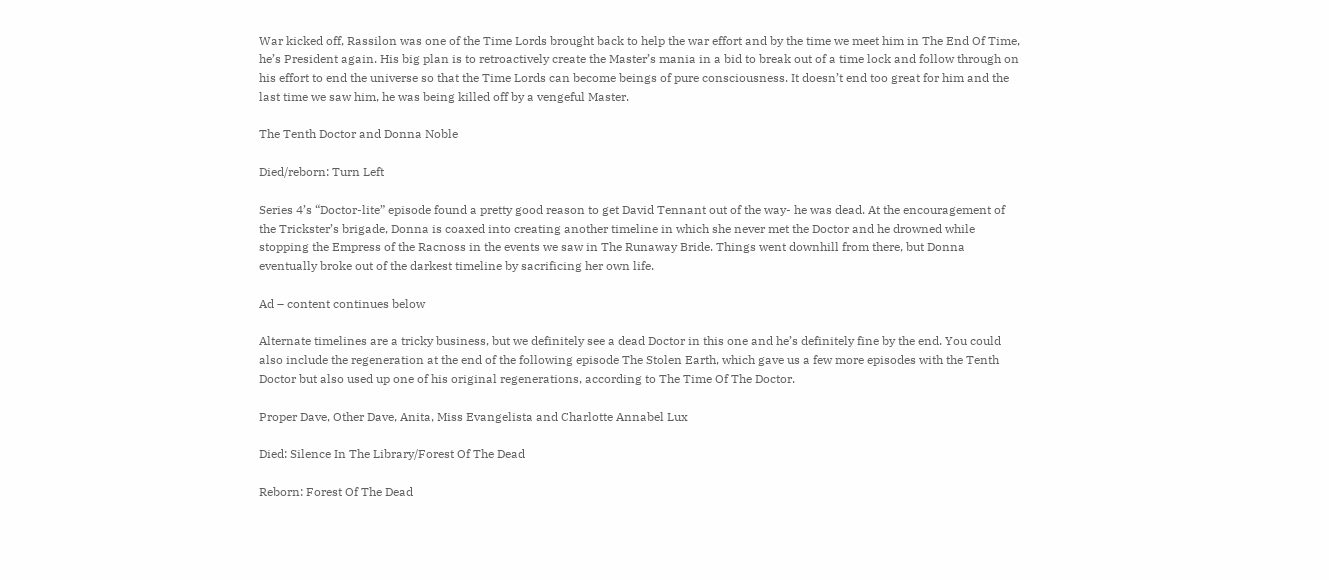War kicked off, Rassilon was one of the Time Lords brought back to help the war effort and by the time we meet him in The End Of Time, he’s President again. His big plan is to retroactively create the Master’s mania in a bid to break out of a time lock and follow through on his effort to end the universe so that the Time Lords can become beings of pure consciousness. It doesn’t end too great for him and the last time we saw him, he was being killed off by a vengeful Master.

The Tenth Doctor and Donna Noble

Died/reborn: Turn Left

Series 4’s “Doctor-lite” episode found a pretty good reason to get David Tennant out of the way- he was dead. At the encouragement of the Trickster’s brigade, Donna is coaxed into creating another timeline in which she never met the Doctor and he drowned while stopping the Empress of the Racnoss in the events we saw in The Runaway Bride. Things went downhill from there, but Donna eventually broke out of the darkest timeline by sacrificing her own life.

Ad – content continues below

Alternate timelines are a tricky business, but we definitely see a dead Doctor in this one and he’s definitely fine by the end. You could also include the regeneration at the end of the following episode The Stolen Earth, which gave us a few more episodes with the Tenth Doctor but also used up one of his original regenerations, according to The Time Of The Doctor.

Proper Dave, Other Dave, Anita, Miss Evangelista and Charlotte Annabel Lux

Died: Silence In The Library/Forest Of The Dead

Reborn: Forest Of The Dead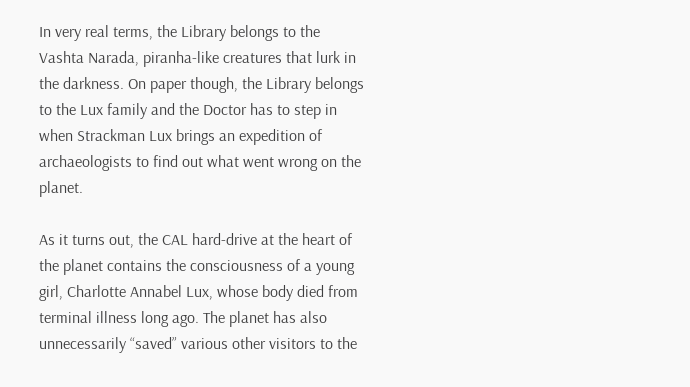In very real terms, the Library belongs to the Vashta Narada, piranha-like creatures that lurk in the darkness. On paper though, the Library belongs to the Lux family and the Doctor has to step in when Strackman Lux brings an expedition of archaeologists to find out what went wrong on the planet.

As it turns out, the CAL hard-drive at the heart of the planet contains the consciousness of a young girl, Charlotte Annabel Lux, whose body died from terminal illness long ago. The planet has also unnecessarily “saved” various other visitors to the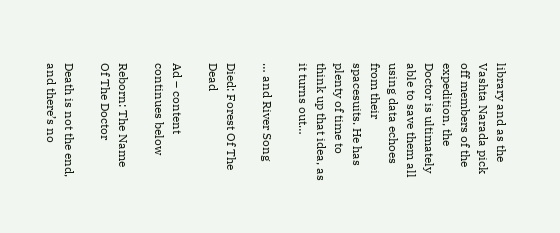library and as the Vashta Narada pick off members of the expedition, the Doctor is ultimately able to save them all using data echoes from their spacesuits. He has plenty of time to think up that idea, as it turns out…

… and River Song

Died: Forest Of The Dead

Ad – content continues below

Reborn: The Name Of The Doctor

Death is not the end, and there’s no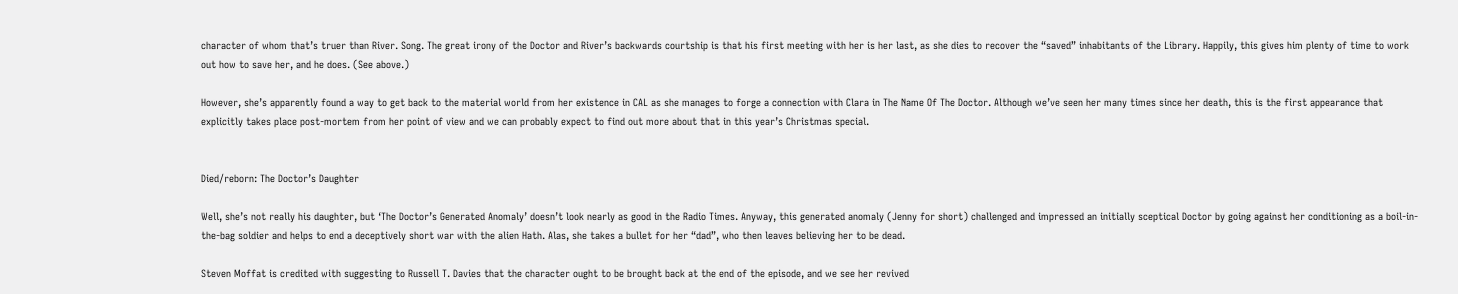character of whom that’s truer than River. Song. The great irony of the Doctor and River’s backwards courtship is that his first meeting with her is her last, as she dies to recover the “saved” inhabitants of the Library. Happily, this gives him plenty of time to work out how to save her, and he does. (See above.)

However, she’s apparently found a way to get back to the material world from her existence in CAL as she manages to forge a connection with Clara in The Name Of The Doctor. Although we’ve seen her many times since her death, this is the first appearance that explicitly takes place post-mortem from her point of view and we can probably expect to find out more about that in this year’s Christmas special.


Died/reborn: The Doctor’s Daughter

Well, she’s not really his daughter, but ‘The Doctor’s Generated Anomaly’ doesn’t look nearly as good in the Radio Times. Anyway, this generated anomaly (Jenny for short) challenged and impressed an initially sceptical Doctor by going against her conditioning as a boil-in-the-bag soldier and helps to end a deceptively short war with the alien Hath. Alas, she takes a bullet for her “dad”, who then leaves believing her to be dead.

Steven Moffat is credited with suggesting to Russell T. Davies that the character ought to be brought back at the end of the episode, and we see her revived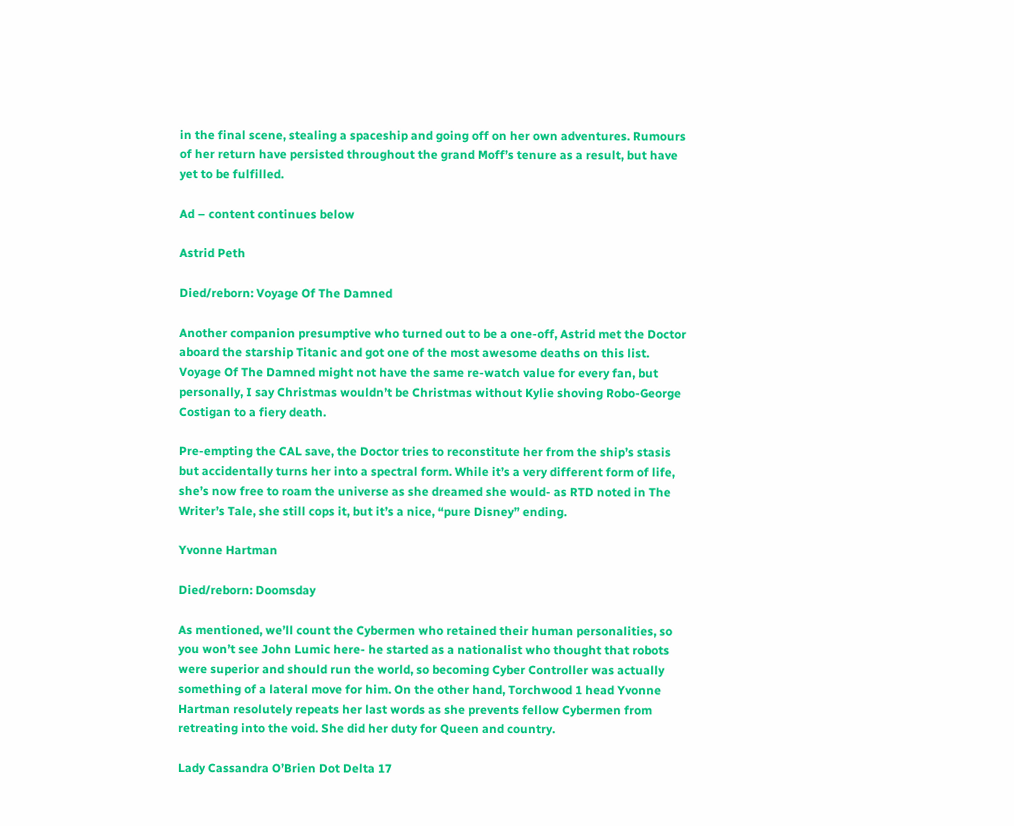in the final scene, stealing a spaceship and going off on her own adventures. Rumours of her return have persisted throughout the grand Moff’s tenure as a result, but have yet to be fulfilled.

Ad – content continues below

Astrid Peth

Died/reborn: Voyage Of The Damned

Another companion presumptive who turned out to be a one-off, Astrid met the Doctor aboard the starship Titanic and got one of the most awesome deaths on this list. Voyage Of The Damned might not have the same re-watch value for every fan, but personally, I say Christmas wouldn’t be Christmas without Kylie shoving Robo-George Costigan to a fiery death.

Pre-empting the CAL save, the Doctor tries to reconstitute her from the ship’s stasis but accidentally turns her into a spectral form. While it’s a very different form of life, she’s now free to roam the universe as she dreamed she would- as RTD noted in The Writer’s Tale, she still cops it, but it’s a nice, “pure Disney” ending.

Yvonne Hartman

Died/reborn: Doomsday

As mentioned, we’ll count the Cybermen who retained their human personalities, so you won’t see John Lumic here- he started as a nationalist who thought that robots were superior and should run the world, so becoming Cyber Controller was actually something of a lateral move for him. On the other hand, Torchwood 1 head Yvonne Hartman resolutely repeats her last words as she prevents fellow Cybermen from retreating into the void. She did her duty for Queen and country.

Lady Cassandra O’Brien Dot Delta 17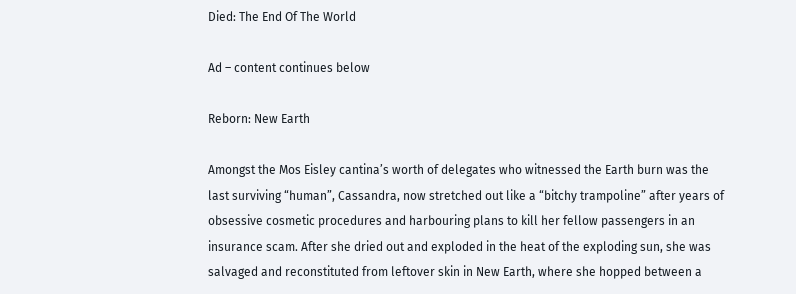Died: The End Of The World

Ad – content continues below

Reborn: New Earth

Amongst the Mos Eisley cantina’s worth of delegates who witnessed the Earth burn was the last surviving “human”, Cassandra, now stretched out like a “bitchy trampoline” after years of obsessive cosmetic procedures and harbouring plans to kill her fellow passengers in an insurance scam. After she dried out and exploded in the heat of the exploding sun, she was salvaged and reconstituted from leftover skin in New Earth, where she hopped between a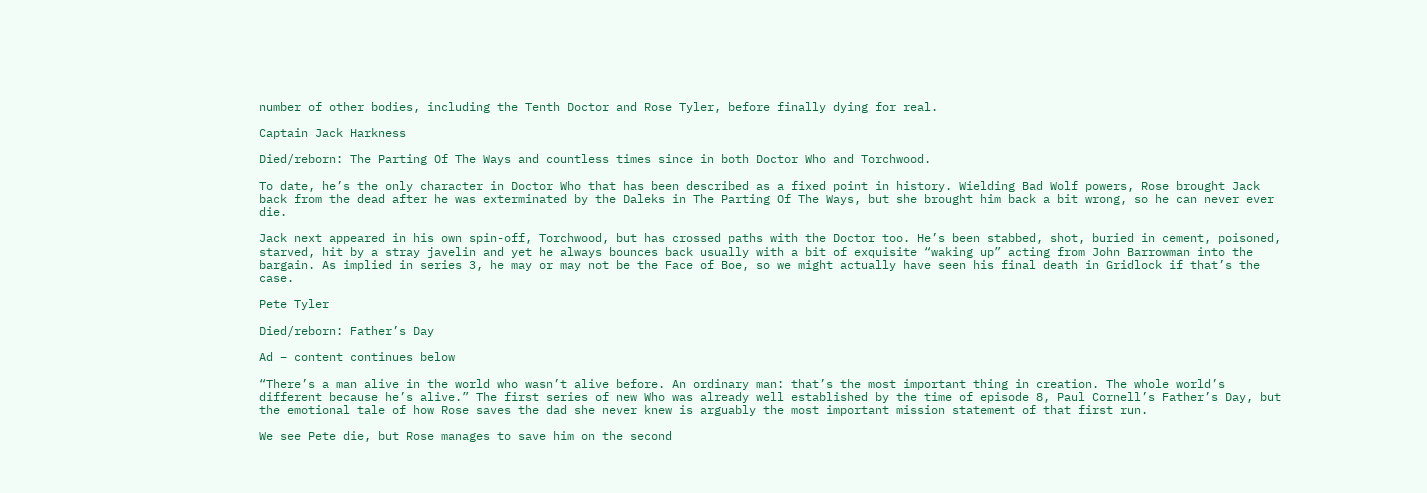number of other bodies, including the Tenth Doctor and Rose Tyler, before finally dying for real.

Captain Jack Harkness

Died/reborn: The Parting Of The Ways and countless times since in both Doctor Who and Torchwood.

To date, he’s the only character in Doctor Who that has been described as a fixed point in history. Wielding Bad Wolf powers, Rose brought Jack back from the dead after he was exterminated by the Daleks in The Parting Of The Ways, but she brought him back a bit wrong, so he can never ever die.

Jack next appeared in his own spin-off, Torchwood, but has crossed paths with the Doctor too. He’s been stabbed, shot, buried in cement, poisoned, starved, hit by a stray javelin and yet he always bounces back usually with a bit of exquisite “waking up” acting from John Barrowman into the bargain. As implied in series 3, he may or may not be the Face of Boe, so we might actually have seen his final death in Gridlock if that’s the case.

Pete Tyler

Died/reborn: Father’s Day

Ad – content continues below

“There’s a man alive in the world who wasn’t alive before. An ordinary man: that’s the most important thing in creation. The whole world’s different because he’s alive.” The first series of new Who was already well established by the time of episode 8, Paul Cornell’s Father’s Day, but the emotional tale of how Rose saves the dad she never knew is arguably the most important mission statement of that first run.

We see Pete die, but Rose manages to save him on the second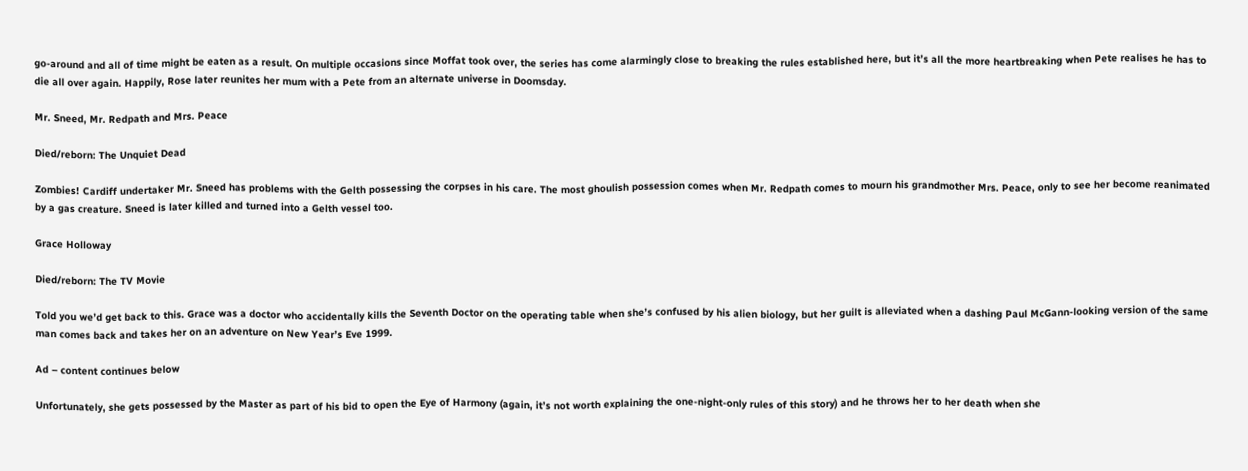go-around and all of time might be eaten as a result. On multiple occasions since Moffat took over, the series has come alarmingly close to breaking the rules established here, but it’s all the more heartbreaking when Pete realises he has to die all over again. Happily, Rose later reunites her mum with a Pete from an alternate universe in Doomsday.

Mr. Sneed, Mr. Redpath and Mrs. Peace

Died/reborn: The Unquiet Dead

Zombies! Cardiff undertaker Mr. Sneed has problems with the Gelth possessing the corpses in his care. The most ghoulish possession comes when Mr. Redpath comes to mourn his grandmother Mrs. Peace, only to see her become reanimated by a gas creature. Sneed is later killed and turned into a Gelth vessel too.

Grace Holloway

Died/reborn: The TV Movie

Told you we’d get back to this. Grace was a doctor who accidentally kills the Seventh Doctor on the operating table when she’s confused by his alien biology, but her guilt is alleviated when a dashing Paul McGann-looking version of the same man comes back and takes her on an adventure on New Year’s Eve 1999.

Ad – content continues below

Unfortunately, she gets possessed by the Master as part of his bid to open the Eye of Harmony (again, it’s not worth explaining the one-night-only rules of this story) and he throws her to her death when she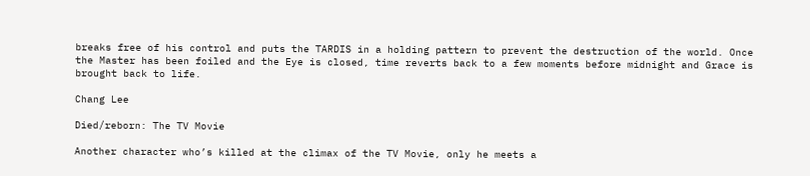breaks free of his control and puts the TARDIS in a holding pattern to prevent the destruction of the world. Once the Master has been foiled and the Eye is closed, time reverts back to a few moments before midnight and Grace is brought back to life.

Chang Lee

Died/reborn: The TV Movie

Another character who’s killed at the climax of the TV Movie, only he meets a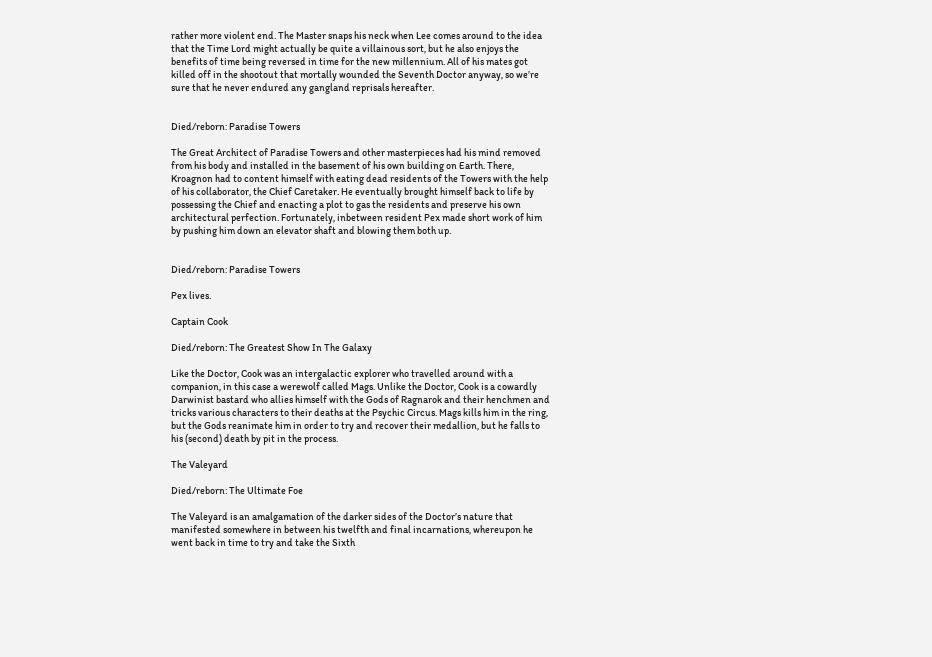rather more violent end. The Master snaps his neck when Lee comes around to the idea that the Time Lord might actually be quite a villainous sort, but he also enjoys the benefits of time being reversed in time for the new millennium. All of his mates got killed off in the shootout that mortally wounded the Seventh Doctor anyway, so we’re sure that he never endured any gangland reprisals hereafter.


Died/reborn: Paradise Towers

The Great Architect of Paradise Towers and other masterpieces had his mind removed from his body and installed in the basement of his own building on Earth. There, Kroagnon had to content himself with eating dead residents of the Towers with the help of his collaborator, the Chief Caretaker. He eventually brought himself back to life by possessing the Chief and enacting a plot to gas the residents and preserve his own architectural perfection. Fortunately, inbetween resident Pex made short work of him by pushing him down an elevator shaft and blowing them both up.


Died/reborn: Paradise Towers

Pex lives.

Captain Cook

Died/reborn: The Greatest Show In The Galaxy

Like the Doctor, Cook was an intergalactic explorer who travelled around with a companion, in this case a werewolf called Mags. Unlike the Doctor, Cook is a cowardly Darwinist bastard who allies himself with the Gods of Ragnarok and their henchmen and tricks various characters to their deaths at the Psychic Circus. Mags kills him in the ring, but the Gods reanimate him in order to try and recover their medallion, but he falls to his (second) death by pit in the process.

The Valeyard

Died/reborn: The Ultimate Foe

The Valeyard is an amalgamation of the darker sides of the Doctor’s nature that manifested somewhere in between his twelfth and final incarnations, whereupon he went back in time to try and take the Sixth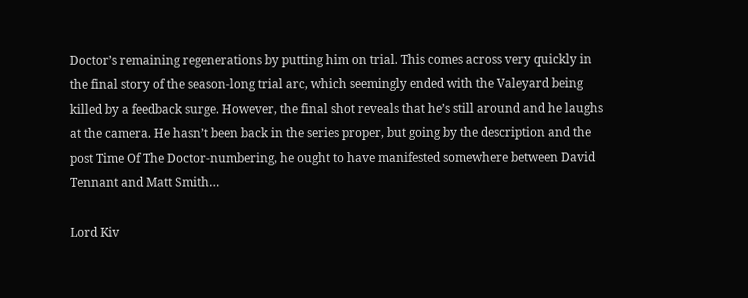Doctor’s remaining regenerations by putting him on trial. This comes across very quickly in the final story of the season-long trial arc, which seemingly ended with the Valeyard being killed by a feedback surge. However, the final shot reveals that he’s still around and he laughs at the camera. He hasn’t been back in the series proper, but going by the description and the post Time Of The Doctor-numbering, he ought to have manifested somewhere between David Tennant and Matt Smith…

Lord Kiv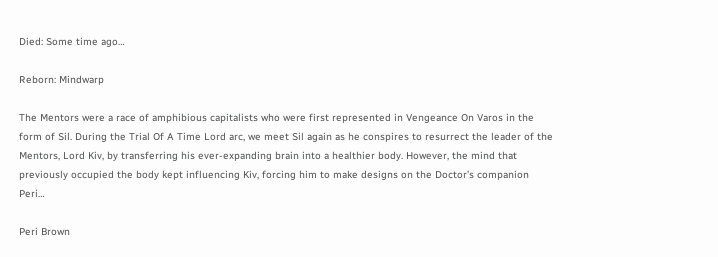Died: Some time ago…

Reborn: Mindwarp

The Mentors were a race of amphibious capitalists who were first represented in Vengeance On Varos in the form of Sil. During the Trial Of A Time Lord arc, we meet Sil again as he conspires to resurrect the leader of the Mentors, Lord Kiv, by transferring his ever-expanding brain into a healthier body. However, the mind that previously occupied the body kept influencing Kiv, forcing him to make designs on the Doctor’s companion Peri…

Peri Brown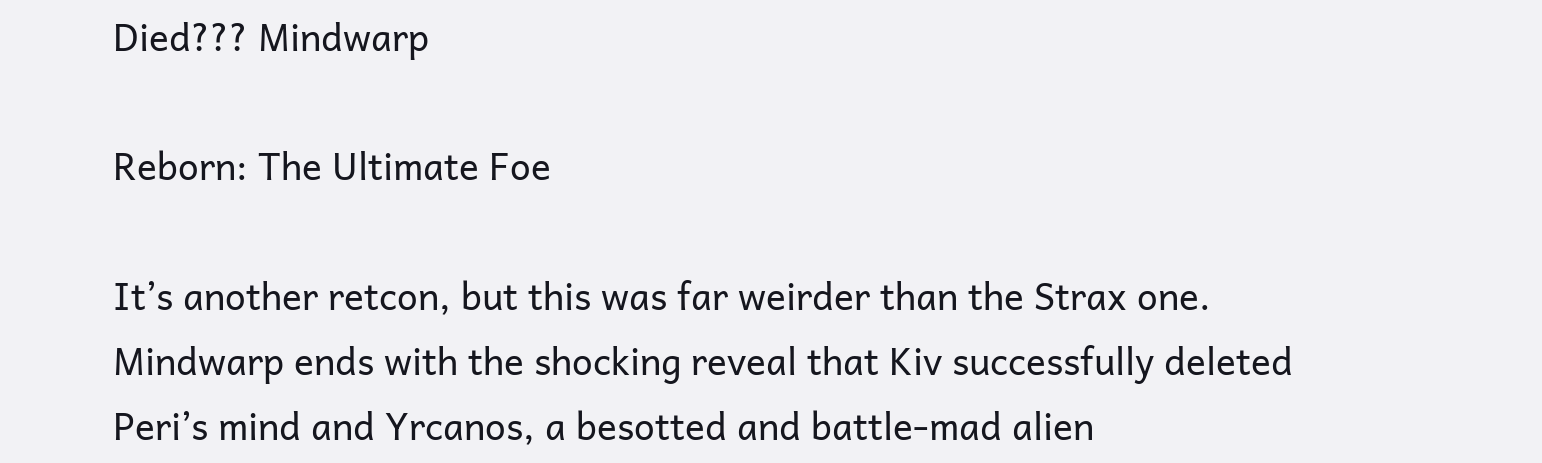Died??? Mindwarp

Reborn: The Ultimate Foe

It’s another retcon, but this was far weirder than the Strax one. Mindwarp ends with the shocking reveal that Kiv successfully deleted Peri’s mind and Yrcanos, a besotted and battle-mad alien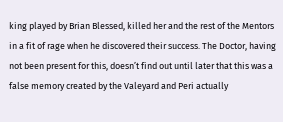king played by Brian Blessed, killed her and the rest of the Mentors in a fit of rage when he discovered their success. The Doctor, having not been present for this, doesn’t find out until later that this was a false memory created by the Valeyard and Peri actually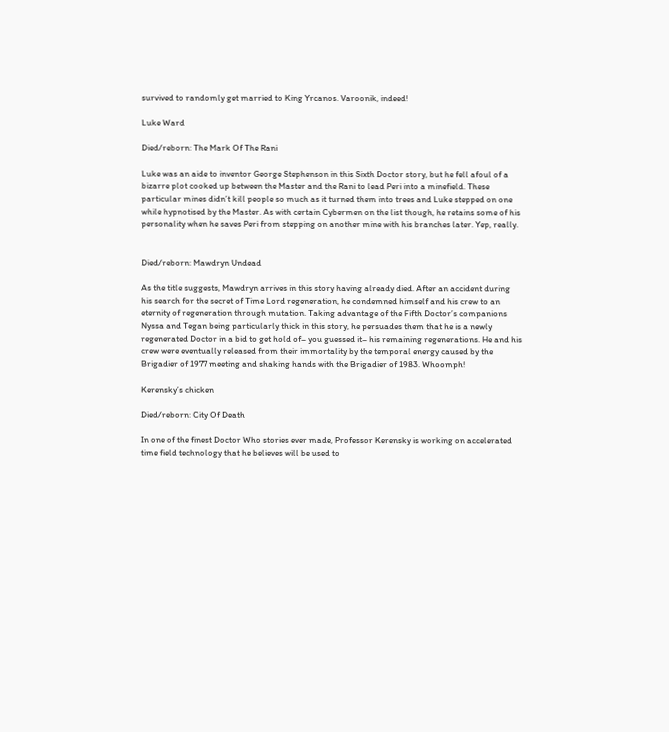survived to randomly get married to King Yrcanos. Varoonik, indeed!

Luke Ward

Died/reborn: The Mark Of The Rani

Luke was an aide to inventor George Stephenson in this Sixth Doctor story, but he fell afoul of a bizarre plot cooked up between the Master and the Rani to lead Peri into a minefield. These particular mines didn’t kill people so much as it turned them into trees and Luke stepped on one while hypnotised by the Master. As with certain Cybermen on the list though, he retains some of his personality when he saves Peri from stepping on another mine with his branches later. Yep, really.


Died/reborn: Mawdryn Undead

As the title suggests, Mawdryn arrives in this story having already died. After an accident during his search for the secret of Time Lord regeneration, he condemned himself and his crew to an eternity of regeneration through mutation. Taking advantage of the Fifth Doctor’s companions Nyssa and Tegan being particularly thick in this story, he persuades them that he is a newly regenerated Doctor in a bid to get hold of– you guessed it– his remaining regenerations. He and his crew were eventually released from their immortality by the temporal energy caused by the Brigadier of 1977 meeting and shaking hands with the Brigadier of 1983. Whoomph!

Kerensky’s chicken

Died/reborn: City Of Death

In one of the finest Doctor Who stories ever made, Professor Kerensky is working on accelerated time field technology that he believes will be used to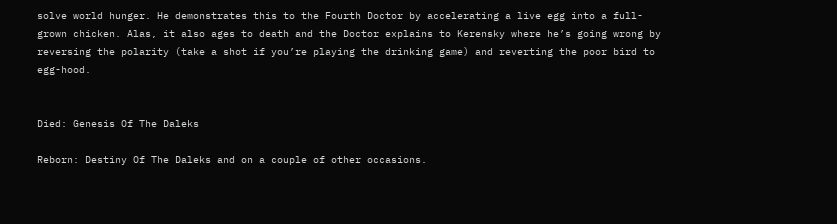solve world hunger. He demonstrates this to the Fourth Doctor by accelerating a live egg into a full-grown chicken. Alas, it also ages to death and the Doctor explains to Kerensky where he’s going wrong by reversing the polarity (take a shot if you’re playing the drinking game) and reverting the poor bird to egg-hood.


Died: Genesis Of The Daleks

Reborn: Destiny Of The Daleks and on a couple of other occasions.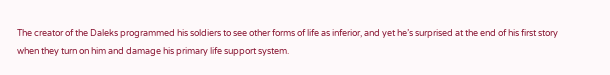The creator of the Daleks programmed his soldiers to see other forms of life as inferior, and yet he’s surprised at the end of his first story when they turn on him and damage his primary life support system.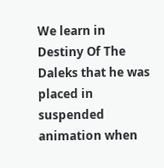We learn in Destiny Of The Daleks that he was placed in suspended animation when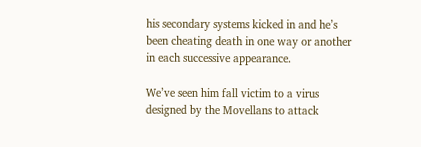his secondary systems kicked in and he’s been cheating death in one way or another in each successive appearance.

We’ve seen him fall victim to a virus designed by the Movellans to attack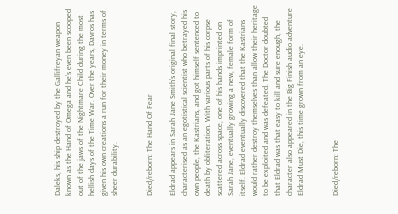Daleks, his ship destroyed by the Gallifreyan weapon known as the Hand of Omega and he’s even been scooped out of the jaws of the Nightmare Child during the most hellish days of the Time War. Over the years, Davros has given his own creations a run for their money in terms of sheer durability.


Died/reborn: The Hand Of Fear

Eldrad appears in Sarah Jane Smith’s original final story, characterised as an egotistical scientist who betrayed his own people, the Kastrians, and got himself sentenced to death by obliteration. With various parts of his corpse scattered across space, one of his hands imprinted on Sarah Jane, eventually growing a new, female form of itself. Eldrad eventually discovered that the Kastrians would rather destroy themselves than allow their heritage to be exploited and was defeated. The Doctor doubted that Eldrad was that easy to kill and sure enough, the character also appeared in the Big Finish audio adventure Eldrad Must Die, this time grown from an eye.


Died/reborn: The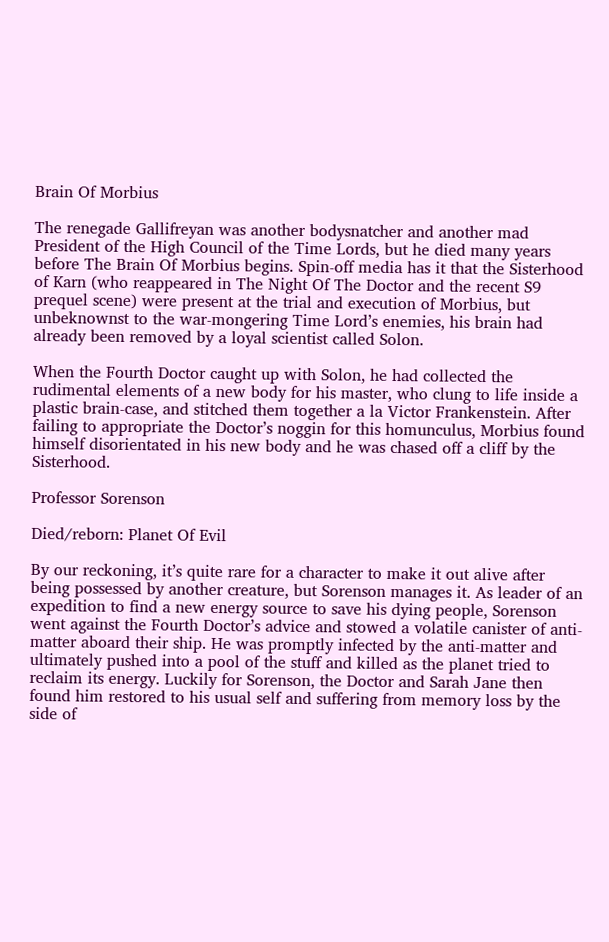Brain Of Morbius

The renegade Gallifreyan was another bodysnatcher and another mad President of the High Council of the Time Lords, but he died many years before The Brain Of Morbius begins. Spin-off media has it that the Sisterhood of Karn (who reappeared in The Night Of The Doctor and the recent S9 prequel scene) were present at the trial and execution of Morbius, but unbeknownst to the war-mongering Time Lord’s enemies, his brain had already been removed by a loyal scientist called Solon.

When the Fourth Doctor caught up with Solon, he had collected the rudimental elements of a new body for his master, who clung to life inside a plastic brain-case, and stitched them together a la Victor Frankenstein. After failing to appropriate the Doctor’s noggin for this homunculus, Morbius found himself disorientated in his new body and he was chased off a cliff by the Sisterhood.

Professor Sorenson

Died/reborn: Planet Of Evil

By our reckoning, it’s quite rare for a character to make it out alive after being possessed by another creature, but Sorenson manages it. As leader of an expedition to find a new energy source to save his dying people, Sorenson went against the Fourth Doctor’s advice and stowed a volatile canister of anti-matter aboard their ship. He was promptly infected by the anti-matter and ultimately pushed into a pool of the stuff and killed as the planet tried to reclaim its energy. Luckily for Sorenson, the Doctor and Sarah Jane then found him restored to his usual self and suffering from memory loss by the side of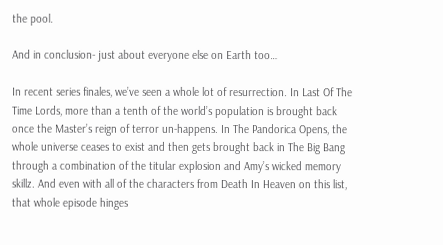the pool.

And in conclusion- just about everyone else on Earth too…

In recent series finales, we’ve seen a whole lot of resurrection. In Last Of The Time Lords, more than a tenth of the world’s population is brought back once the Master’s reign of terror un-happens. In The Pandorica Opens, the whole universe ceases to exist and then gets brought back in The Big Bang through a combination of the titular explosion and Amy’s wicked memory skillz. And even with all of the characters from Death In Heaven on this list, that whole episode hinges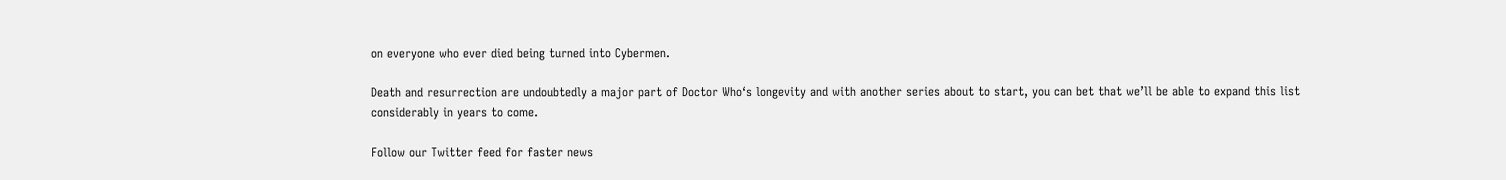on everyone who ever died being turned into Cybermen.

Death and resurrection are undoubtedly a major part of Doctor Who‘s longevity and with another series about to start, you can bet that we’ll be able to expand this list considerably in years to come.

Follow our Twitter feed for faster news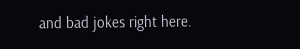and bad jokes right here.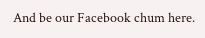And be our Facebook chum here.